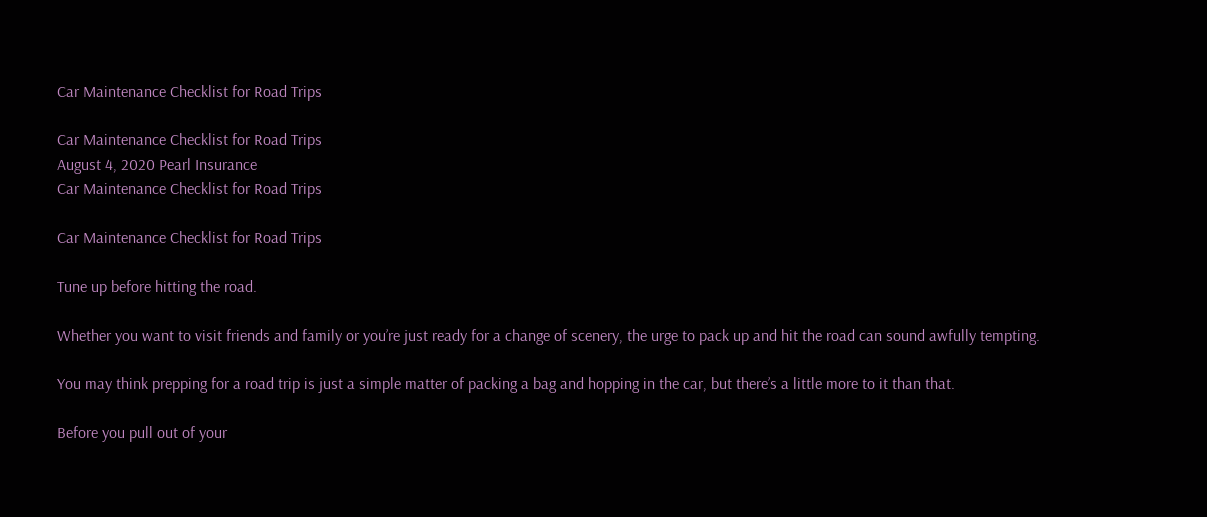Car Maintenance Checklist for Road Trips

Car Maintenance Checklist for Road Trips
August 4, 2020 Pearl Insurance
Car Maintenance Checklist for Road Trips

Car Maintenance Checklist for Road Trips

Tune up before hitting the road.

Whether you want to visit friends and family or you’re just ready for a change of scenery, the urge to pack up and hit the road can sound awfully tempting.

You may think prepping for a road trip is just a simple matter of packing a bag and hopping in the car, but there’s a little more to it than that.

Before you pull out of your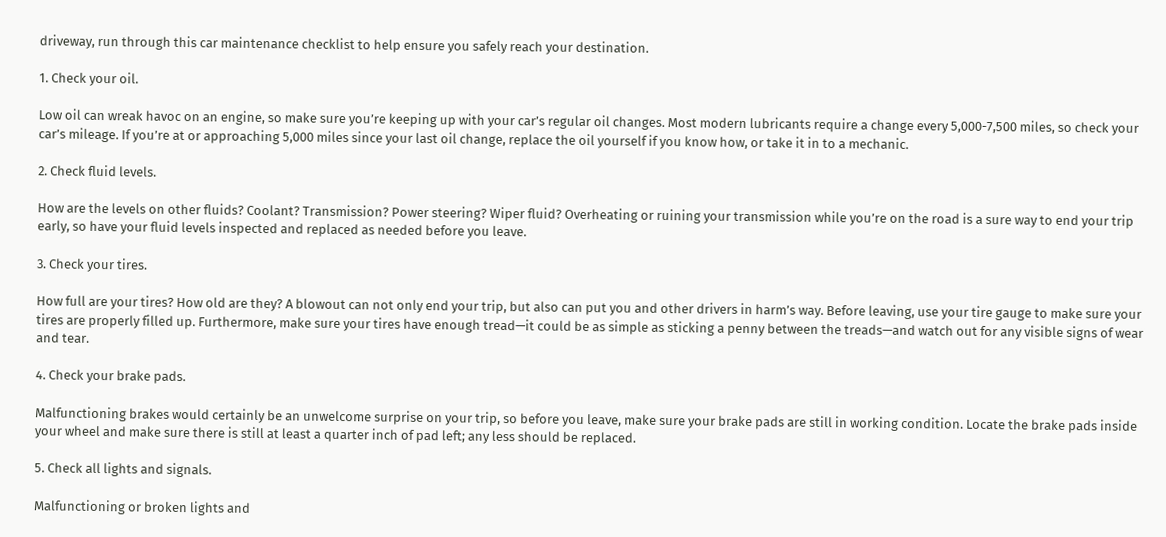driveway, run through this car maintenance checklist to help ensure you safely reach your destination.

1. Check your oil.

Low oil can wreak havoc on an engine, so make sure you’re keeping up with your car’s regular oil changes. Most modern lubricants require a change every 5,000-7,500 miles, so check your car’s mileage. If you’re at or approaching 5,000 miles since your last oil change, replace the oil yourself if you know how, or take it in to a mechanic.

2. Check fluid levels.

How are the levels on other fluids? Coolant? Transmission? Power steering? Wiper fluid? Overheating or ruining your transmission while you’re on the road is a sure way to end your trip early, so have your fluid levels inspected and replaced as needed before you leave.

3. Check your tires.

How full are your tires? How old are they? A blowout can not only end your trip, but also can put you and other drivers in harm’s way. Before leaving, use your tire gauge to make sure your tires are properly filled up. Furthermore, make sure your tires have enough tread—it could be as simple as sticking a penny between the treads—and watch out for any visible signs of wear and tear.

4. Check your brake pads.

Malfunctioning brakes would certainly be an unwelcome surprise on your trip, so before you leave, make sure your brake pads are still in working condition. Locate the brake pads inside your wheel and make sure there is still at least a quarter inch of pad left; any less should be replaced.

5. Check all lights and signals.

Malfunctioning or broken lights and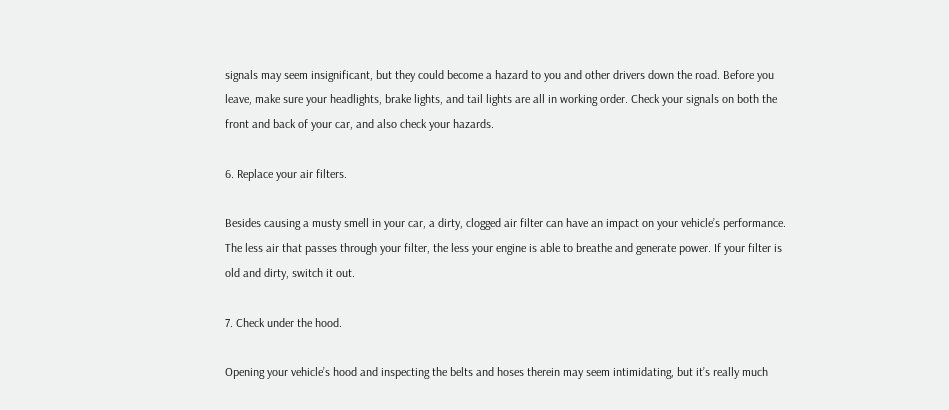signals may seem insignificant, but they could become a hazard to you and other drivers down the road. Before you leave, make sure your headlights, brake lights, and tail lights are all in working order. Check your signals on both the front and back of your car, and also check your hazards.

6. Replace your air filters.

Besides causing a musty smell in your car, a dirty, clogged air filter can have an impact on your vehicle’s performance. The less air that passes through your filter, the less your engine is able to breathe and generate power. If your filter is old and dirty, switch it out.

7. Check under the hood.

Opening your vehicle’s hood and inspecting the belts and hoses therein may seem intimidating, but it’s really much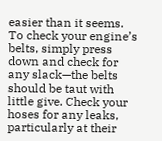easier than it seems. To check your engine’s belts, simply press down and check for any slack—the belts should be taut with little give. Check your hoses for any leaks, particularly at their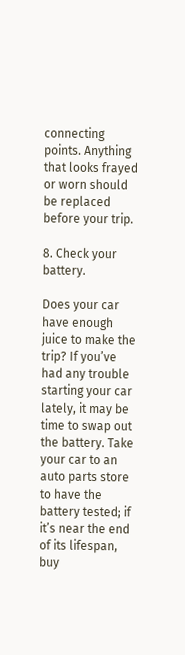connecting points. Anything that looks frayed or worn should be replaced before your trip.

8. Check your battery.

Does your car have enough juice to make the trip? If you’ve had any trouble starting your car lately, it may be time to swap out the battery. Take your car to an auto parts store to have the battery tested; if it’s near the end of its lifespan, buy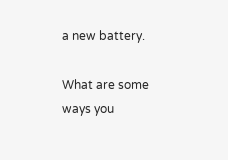a new battery.

What are some ways you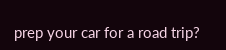prep your car for a road trip?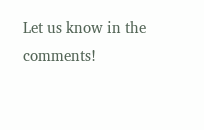Let us know in the comments!